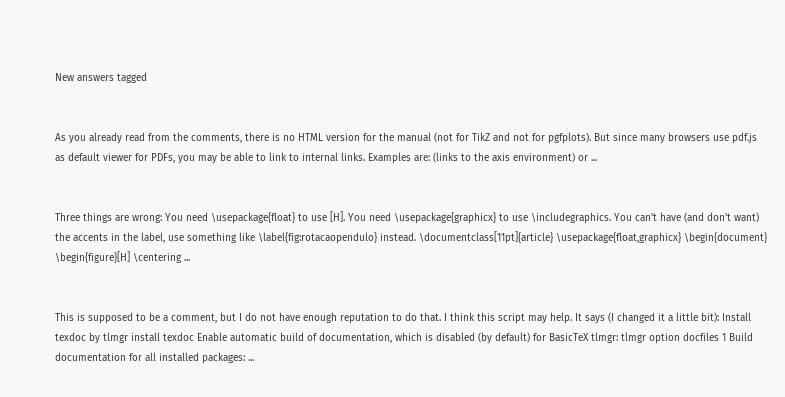New answers tagged


As you already read from the comments, there is no HTML version for the manual (not for TikZ and not for pgfplots). But since many browsers use pdf.js as default viewer for PDFs, you may be able to link to internal links. Examples are: (links to the axis environment) or ...


Three things are wrong: You need \usepackage{float} to use [H]. You need \usepackage{graphicx} to use \includegraphics. You can't have (and don't want) the accents in the label, use something like \label{fig:rotacaopendulo} instead. \documentclass[11pt]{article} \usepackage{float,graphicx} \begin{document} \begin{figure}[H] \centering ...


This is supposed to be a comment, but I do not have enough reputation to do that. I think this script may help. It says (I changed it a little bit): Install texdoc by tlmgr install texdoc Enable automatic build of documentation, which is disabled (by default) for BasicTeX tlmgr: tlmgr option docfiles 1 Build documentation for all installed packages: ...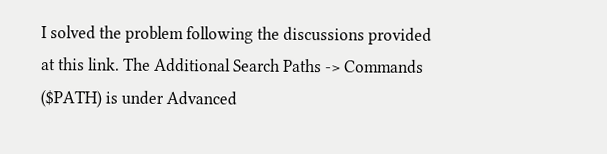I solved the problem following the discussions provided at this link. The Additional Search Paths -> Commands ($PATH) is under Advanced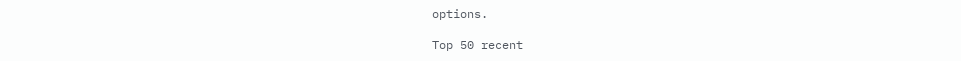options.

Top 50 recent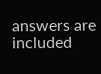answers are included